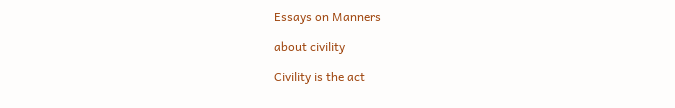Essays on Manners

about civility

Civility is the act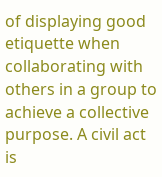of displaying good etiquette when collaborating with others in a group to achieve a collective purpose. A civil act is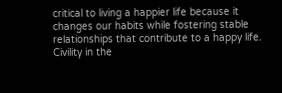critical to living a happier life because it changes our habits while fostering stable relationships that contribute to a happy life. Civility in the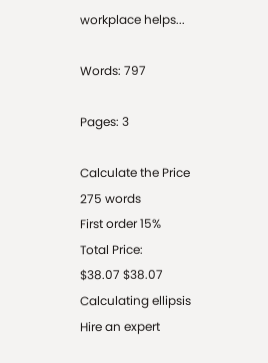workplace helps...

Words: 797

Pages: 3

Calculate the Price
275 words
First order 15%
Total Price:
$38.07 $38.07
Calculating ellipsis
Hire an expert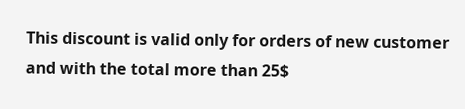This discount is valid only for orders of new customer and with the total more than 25$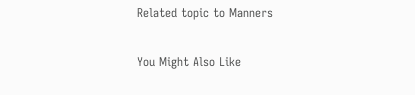Related topic to Manners

You Might Also Like